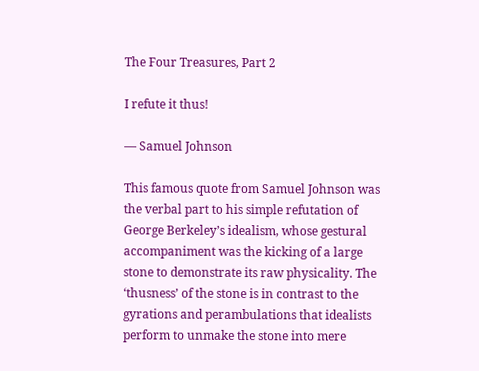The Four Treasures, Part 2

I refute it thus!

— Samuel Johnson

This famous quote from Samuel Johnson was the verbal part to his simple refutation of George Berkeley’s idealism, whose gestural accompaniment was the kicking of a large stone to demonstrate its raw physicality. The ‘thusness’ of the stone is in contrast to the gyrations and perambulations that idealists perform to unmake the stone into mere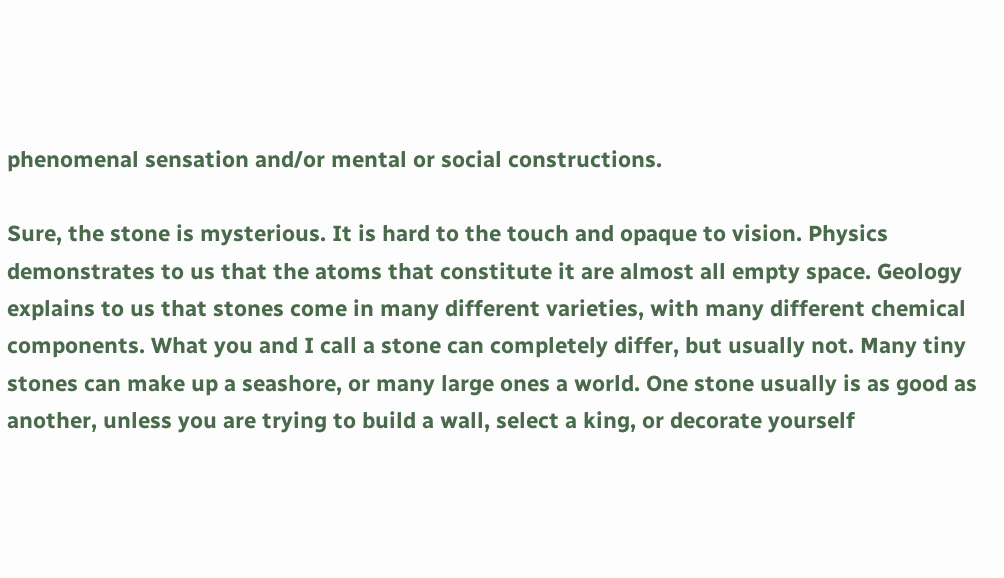phenomenal sensation and/or mental or social constructions.

Sure, the stone is mysterious. It is hard to the touch and opaque to vision. Physics demonstrates to us that the atoms that constitute it are almost all empty space. Geology explains to us that stones come in many different varieties, with many different chemical components. What you and I call a stone can completely differ, but usually not. Many tiny stones can make up a seashore, or many large ones a world. One stone usually is as good as another, unless you are trying to build a wall, select a king, or decorate yourself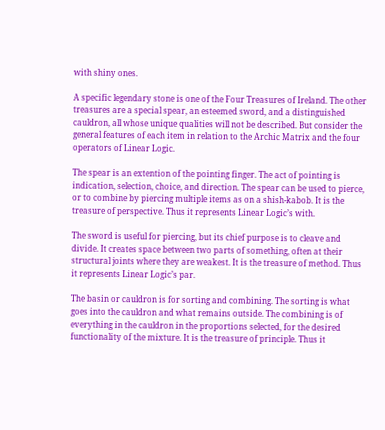with shiny ones.

A specific legendary stone is one of the Four Treasures of Ireland. The other treasures are a special spear, an esteemed sword, and a distinguished cauldron, all whose unique qualities will not be described. But consider the general features of each item in relation to the Archic Matrix and the four operators of Linear Logic.

The spear is an extention of the pointing finger. The act of pointing is indication, selection, choice, and direction. The spear can be used to pierce, or to combine by piercing multiple items as on a shish-kabob. It is the treasure of perspective. Thus it represents Linear Logic’s with.

The sword is useful for piercing, but its chief purpose is to cleave and divide. It creates space between two parts of something, often at their structural joints where they are weakest. It is the treasure of method. Thus it represents Linear Logic’s par.

The basin or cauldron is for sorting and combining. The sorting is what goes into the cauldron and what remains outside. The combining is of everything in the cauldron in the proportions selected, for the desired functionality of the mixture. It is the treasure of principle. Thus it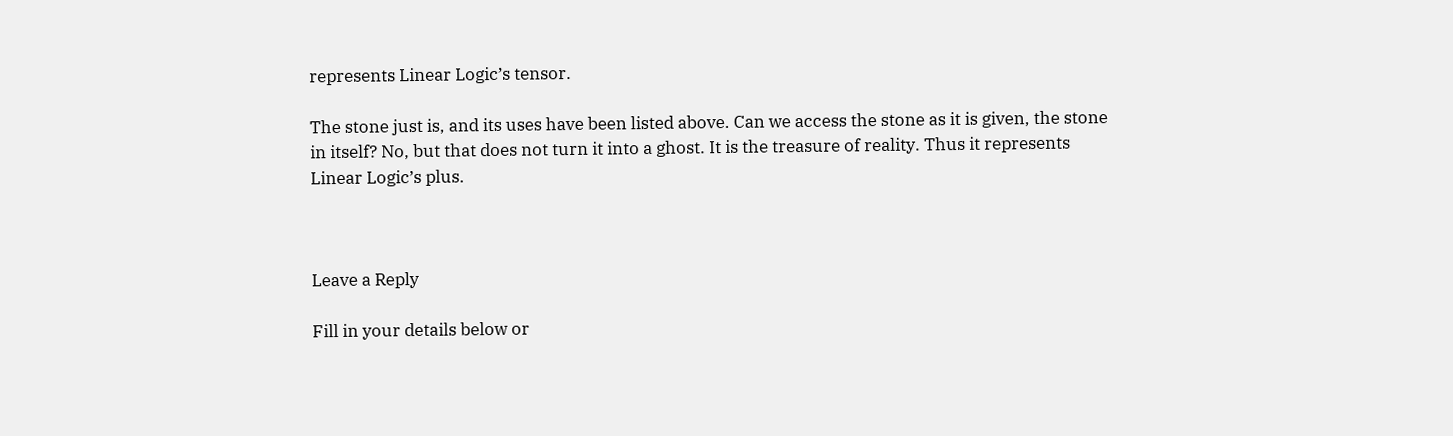represents Linear Logic’s tensor.

The stone just is, and its uses have been listed above. Can we access the stone as it is given, the stone in itself? No, but that does not turn it into a ghost. It is the treasure of reality. Thus it represents Linear Logic’s plus.



Leave a Reply

Fill in your details below or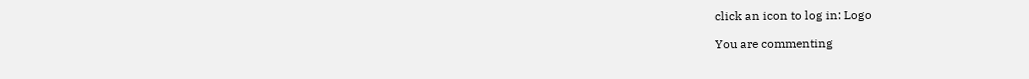click an icon to log in: Logo

You are commenting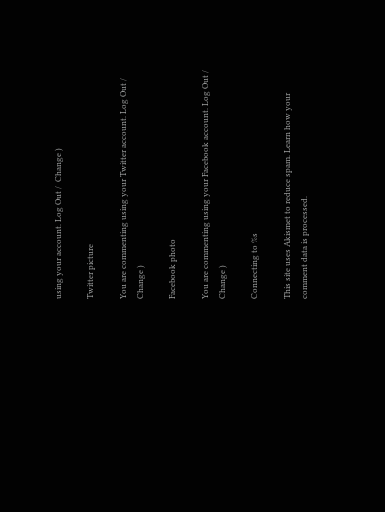using your account. Log Out /  Change )

Twitter picture

You are commenting using your Twitter account. Log Out /  Change )

Facebook photo

You are commenting using your Facebook account. Log Out /  Change )

Connecting to %s

This site uses Akismet to reduce spam. Learn how your comment data is processed.